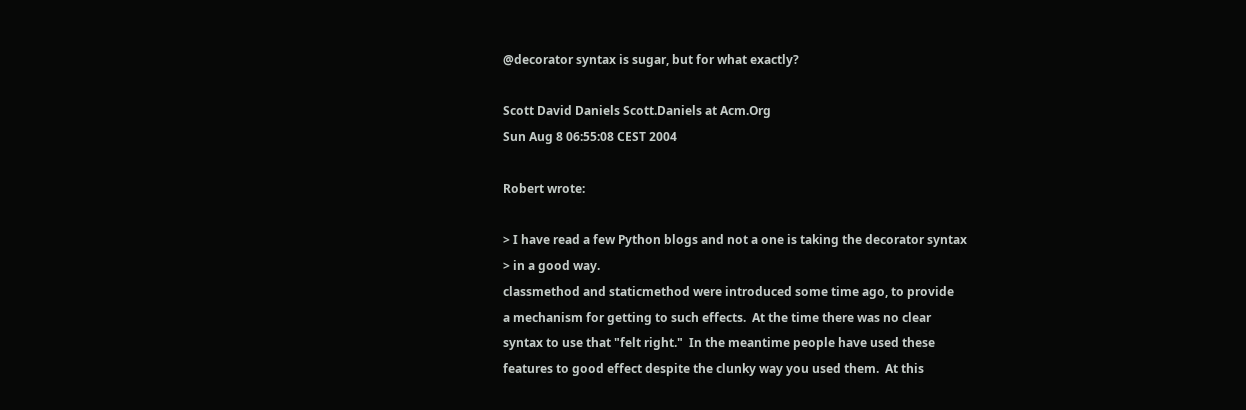@decorator syntax is sugar, but for what exactly?

Scott David Daniels Scott.Daniels at Acm.Org
Sun Aug 8 06:55:08 CEST 2004

Robert wrote:

> I have read a few Python blogs and not a one is taking the decorator syntax
> in a good way.
classmethod and staticmethod were introduced some time ago, to provide
a mechanism for getting to such effects.  At the time there was no clear
syntax to use that "felt right."  In the meantime people have used these
features to good effect despite the clunky way you used them.  At this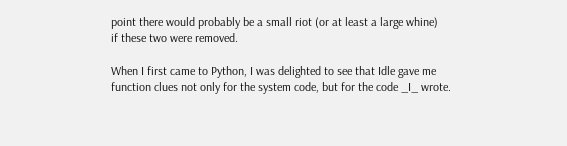point there would probably be a small riot (or at least a large whine)
if these two were removed.

When I first came to Python, I was delighted to see that Idle gave me
function clues not only for the system code, but for the code _I_ wrote.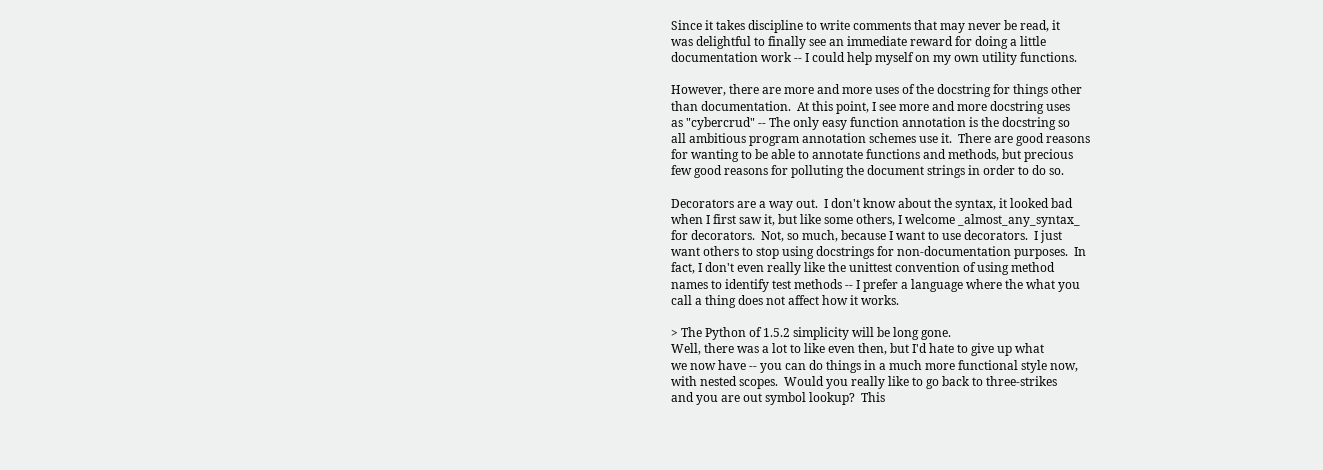Since it takes discipline to write comments that may never be read, it
was delightful to finally see an immediate reward for doing a little
documentation work -- I could help myself on my own utility functions.

However, there are more and more uses of the docstring for things other
than documentation.  At this point, I see more and more docstring uses
as "cybercrud" -- The only easy function annotation is the docstring so
all ambitious program annotation schemes use it.  There are good reasons
for wanting to be able to annotate functions and methods, but precious
few good reasons for polluting the document strings in order to do so.

Decorators are a way out.  I don't know about the syntax, it looked bad
when I first saw it, but like some others, I welcome _almost_any_syntax_
for decorators.  Not, so much, because I want to use decorators.  I just
want others to stop using docstrings for non-documentation purposes.  In
fact, I don't even really like the unittest convention of using method
names to identify test methods -- I prefer a language where the what you
call a thing does not affect how it works.

> The Python of 1.5.2 simplicity will be long gone.
Well, there was a lot to like even then, but I'd hate to give up what
we now have -- you can do things in a much more functional style now,
with nested scopes.  Would you really like to go back to three-strikes
and you are out symbol lookup?  This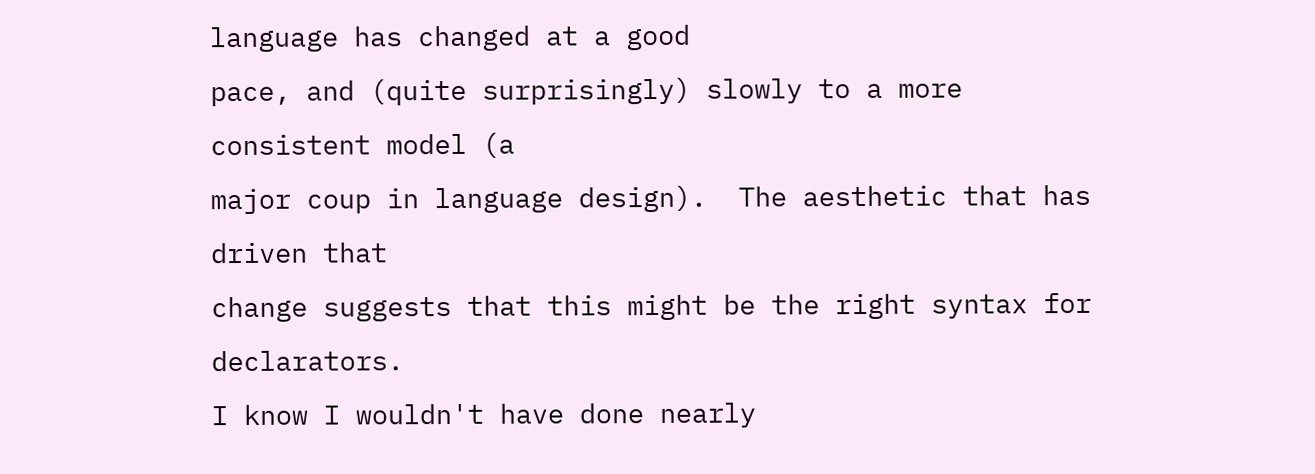language has changed at a good
pace, and (quite surprisingly) slowly to a more consistent model (a
major coup in language design).  The aesthetic that has driven that
change suggests that this might be the right syntax for declarators.
I know I wouldn't have done nearly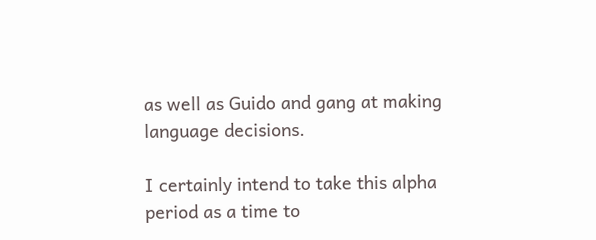as well as Guido and gang at making
language decisions.

I certainly intend to take this alpha period as a time to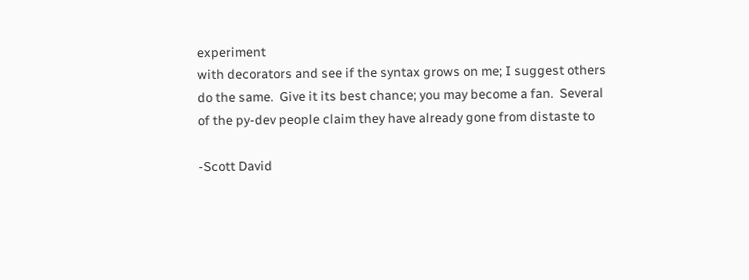experiment
with decorators and see if the syntax grows on me; I suggest others
do the same.  Give it its best chance; you may become a fan.  Several
of the py-dev people claim they have already gone from distaste to

-Scott David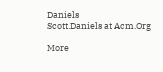Daniels
Scott.Daniels at Acm.Org

More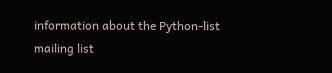information about the Python-list mailing list